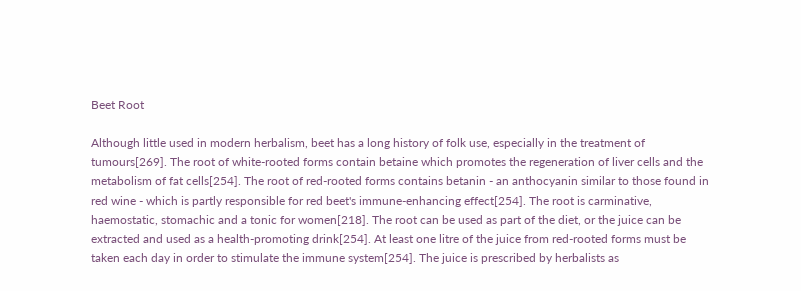Beet Root

Although little used in modern herbalism, beet has a long history of folk use, especially in the treatment of tumours[269]. The root of white-rooted forms contain betaine which promotes the regeneration of liver cells and the metabolism of fat cells[254]. The root of red-rooted forms contains betanin - an anthocyanin similar to those found in red wine - which is partly responsible for red beet's immune-enhancing effect[254]. The root is carminative, haemostatic, stomachic and a tonic for women[218]. The root can be used as part of the diet, or the juice can be extracted and used as a health-promoting drink[254]. At least one litre of the juice from red-rooted forms must be taken each day in order to stimulate the immune system[254]. The juice is prescribed by herbalists as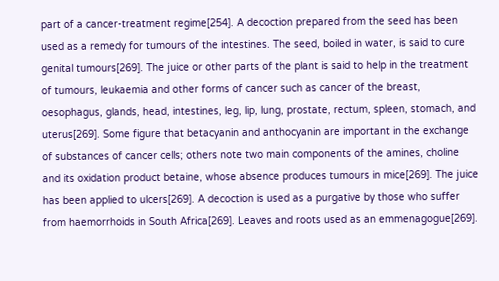part of a cancer-treatment regime[254]. A decoction prepared from the seed has been used as a remedy for tumours of the intestines. The seed, boiled in water, is said to cure genital tumours[269]. The juice or other parts of the plant is said to help in the treatment of tumours, leukaemia and other forms of cancer such as cancer of the breast, oesophagus, glands, head, intestines, leg, lip, lung, prostate, rectum, spleen, stomach, and uterus[269]. Some figure that betacyanin and anthocyanin are important in the exchange of substances of cancer cells; others note two main components of the amines, choline and its oxidation product betaine, whose absence produces tumours in mice[269]. The juice has been applied to ulcers[269]. A decoction is used as a purgative by those who suffer from haemorrhoids in South Africa[269]. Leaves and roots used as an emmenagogue[269].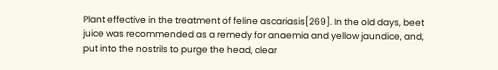Plant effective in the treatment of feline ascariasis[269]. In the old days, beet juice was recommended as a remedy for anaemia and yellow jaundice, and, put into the nostrils to purge the head, clear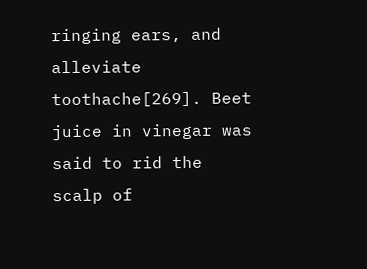ringing ears, and alleviate toothache[269]. Beet juice in vinegar was said to rid the scalp of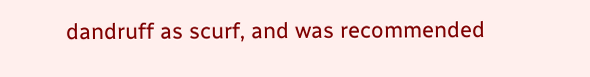dandruff as scurf, and was recommended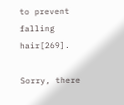to prevent falling hair[269].

Sorry, there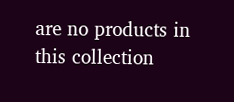are no products in this collection